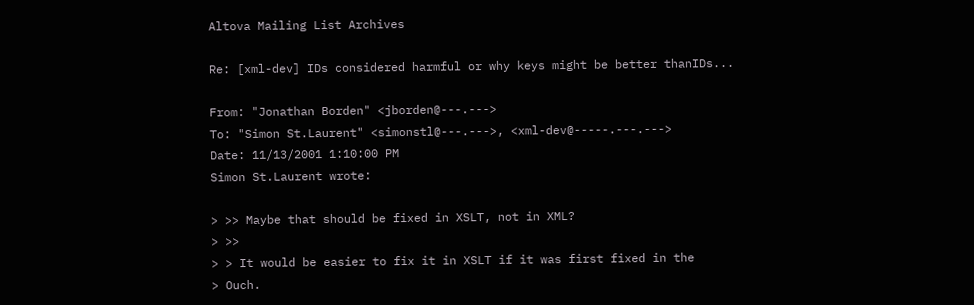Altova Mailing List Archives

Re: [xml-dev] IDs considered harmful or why keys might be better thanIDs...

From: "Jonathan Borden" <jborden@---.--->
To: "Simon St.Laurent" <simonstl@---.--->, <xml-dev@-----.---.--->
Date: 11/13/2001 1:10:00 PM
Simon St.Laurent wrote:

> >> Maybe that should be fixed in XSLT, not in XML?
> >>
> > It would be easier to fix it in XSLT if it was first fixed in the
> Ouch.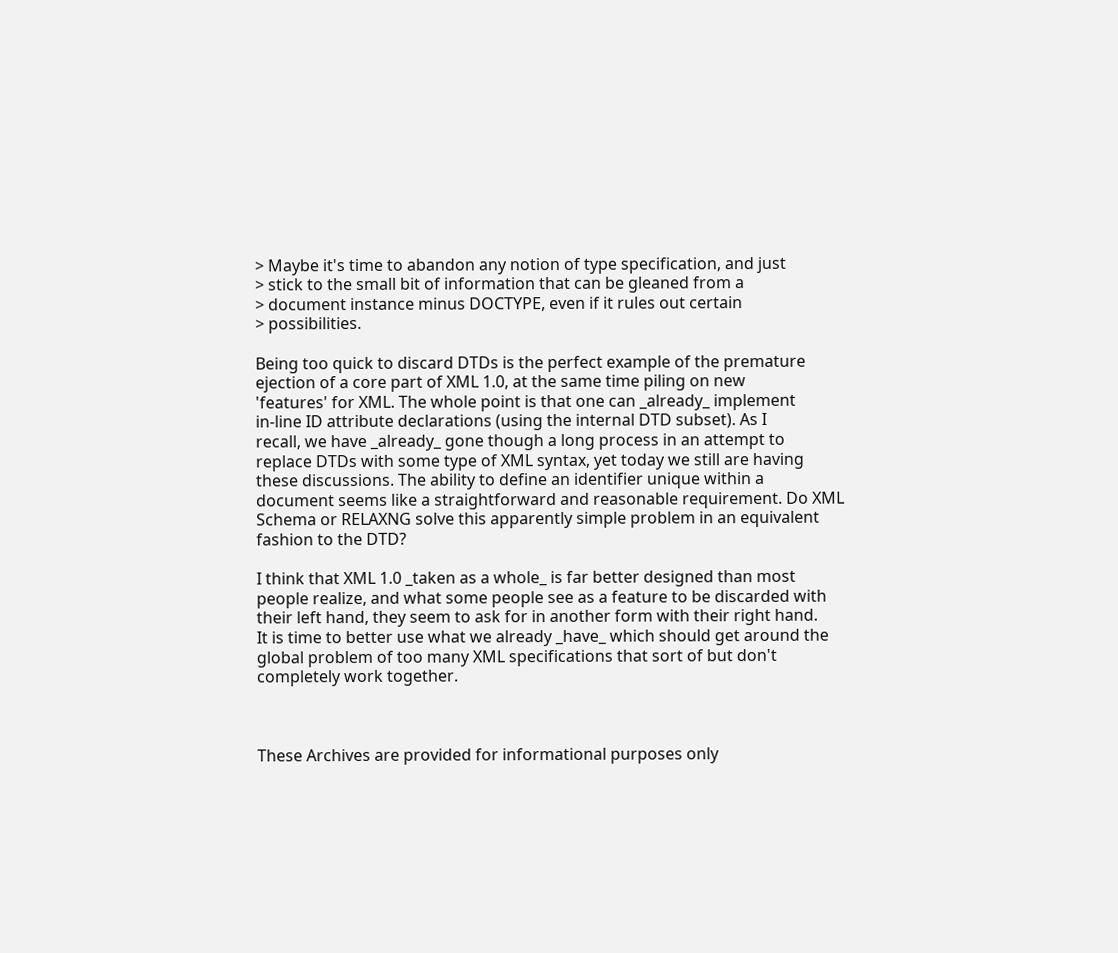> Maybe it's time to abandon any notion of type specification, and just
> stick to the small bit of information that can be gleaned from a
> document instance minus DOCTYPE, even if it rules out certain
> possibilities.

Being too quick to discard DTDs is the perfect example of the premature
ejection of a core part of XML 1.0, at the same time piling on new
'features' for XML. The whole point is that one can _already_ implement
in-line ID attribute declarations (using the internal DTD subset). As I
recall, we have _already_ gone though a long process in an attempt to
replace DTDs with some type of XML syntax, yet today we still are having
these discussions. The ability to define an identifier unique within a
document seems like a straightforward and reasonable requirement. Do XML
Schema or RELAXNG solve this apparently simple problem in an equivalent
fashion to the DTD?

I think that XML 1.0 _taken as a whole_ is far better designed than most
people realize, and what some people see as a feature to be discarded with
their left hand, they seem to ask for in another form with their right hand.
It is time to better use what we already _have_ which should get around the
global problem of too many XML specifications that sort of but don't
completely work together.



These Archives are provided for informational purposes only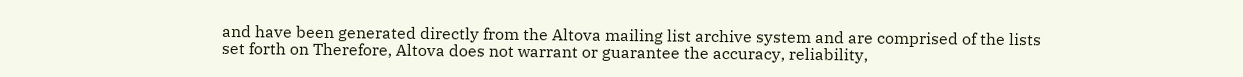and have been generated directly from the Altova mailing list archive system and are comprised of the lists set forth on Therefore, Altova does not warrant or guarantee the accuracy, reliability,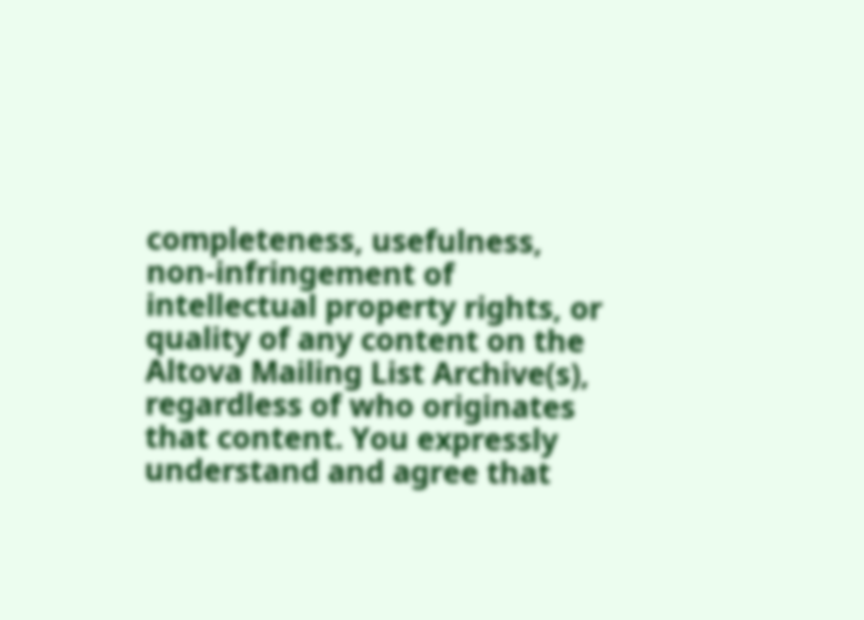completeness, usefulness, non-infringement of intellectual property rights, or quality of any content on the Altova Mailing List Archive(s), regardless of who originates that content. You expressly understand and agree that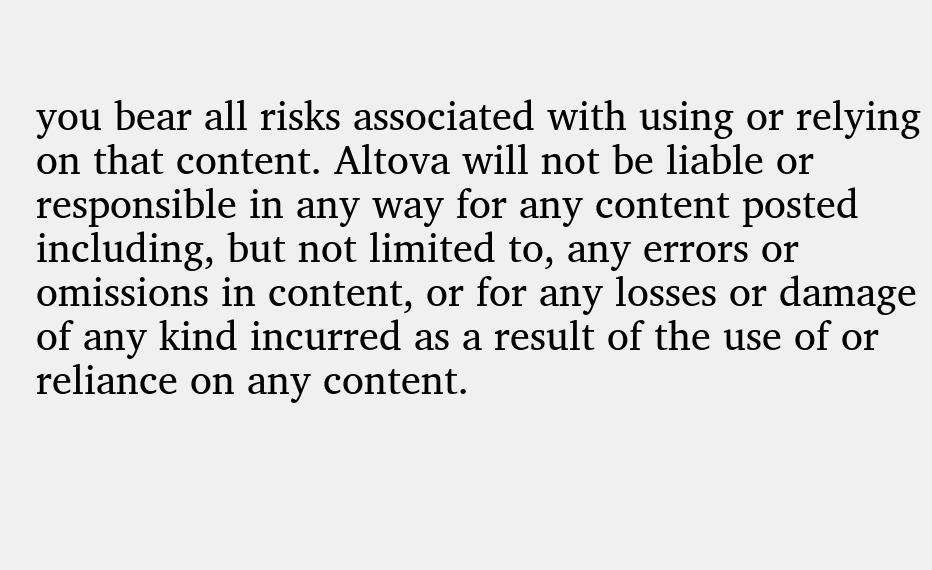you bear all risks associated with using or relying on that content. Altova will not be liable or responsible in any way for any content posted including, but not limited to, any errors or omissions in content, or for any losses or damage of any kind incurred as a result of the use of or reliance on any content.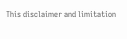This disclaimer and limitation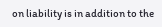on liability is in addition to the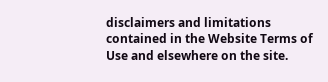disclaimers and limitations contained in the Website Terms of Use and elsewhere on the site.